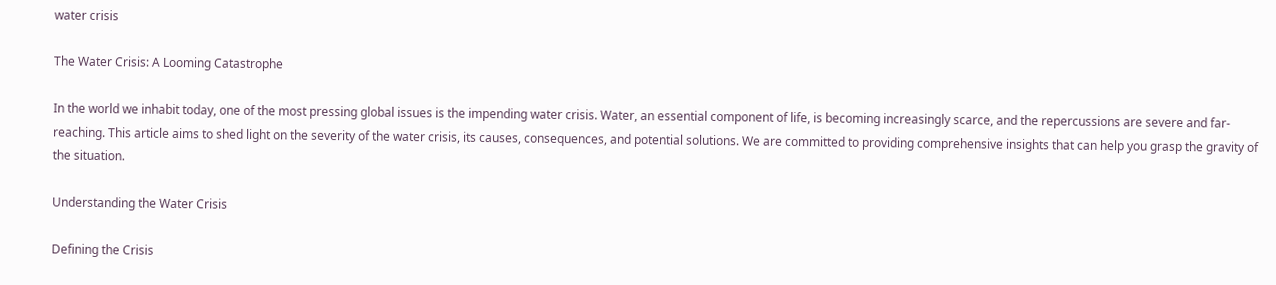water crisis

The Water Crisis: A Looming Catastrophe

In the world we inhabit today, one of the most pressing global issues is the impending water crisis. Water, an essential component of life, is becoming increasingly scarce, and the repercussions are severe and far-reaching. This article aims to shed light on the severity of the water crisis, its causes, consequences, and potential solutions. We are committed to providing comprehensive insights that can help you grasp the gravity of the situation.

Understanding the Water Crisis

Defining the Crisis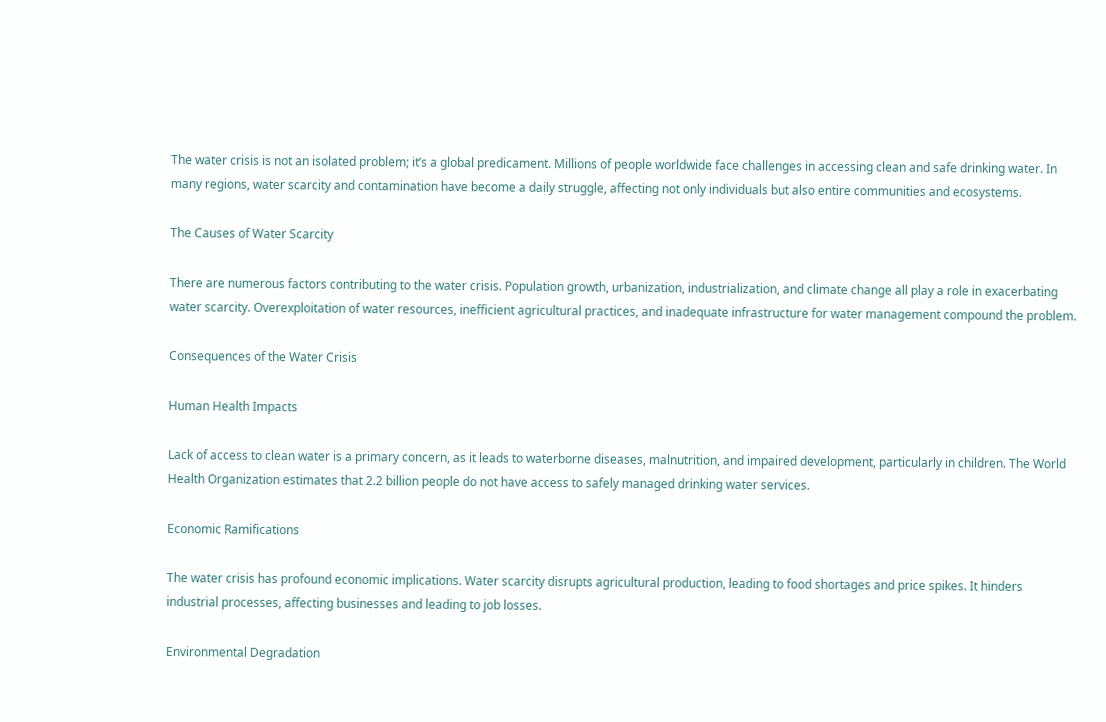The water crisis is not an isolated problem; it’s a global predicament. Millions of people worldwide face challenges in accessing clean and safe drinking water. In many regions, water scarcity and contamination have become a daily struggle, affecting not only individuals but also entire communities and ecosystems.

The Causes of Water Scarcity

There are numerous factors contributing to the water crisis. Population growth, urbanization, industrialization, and climate change all play a role in exacerbating water scarcity. Overexploitation of water resources, inefficient agricultural practices, and inadequate infrastructure for water management compound the problem.

Consequences of the Water Crisis

Human Health Impacts

Lack of access to clean water is a primary concern, as it leads to waterborne diseases, malnutrition, and impaired development, particularly in children. The World Health Organization estimates that 2.2 billion people do not have access to safely managed drinking water services.

Economic Ramifications

The water crisis has profound economic implications. Water scarcity disrupts agricultural production, leading to food shortages and price spikes. It hinders industrial processes, affecting businesses and leading to job losses.

Environmental Degradation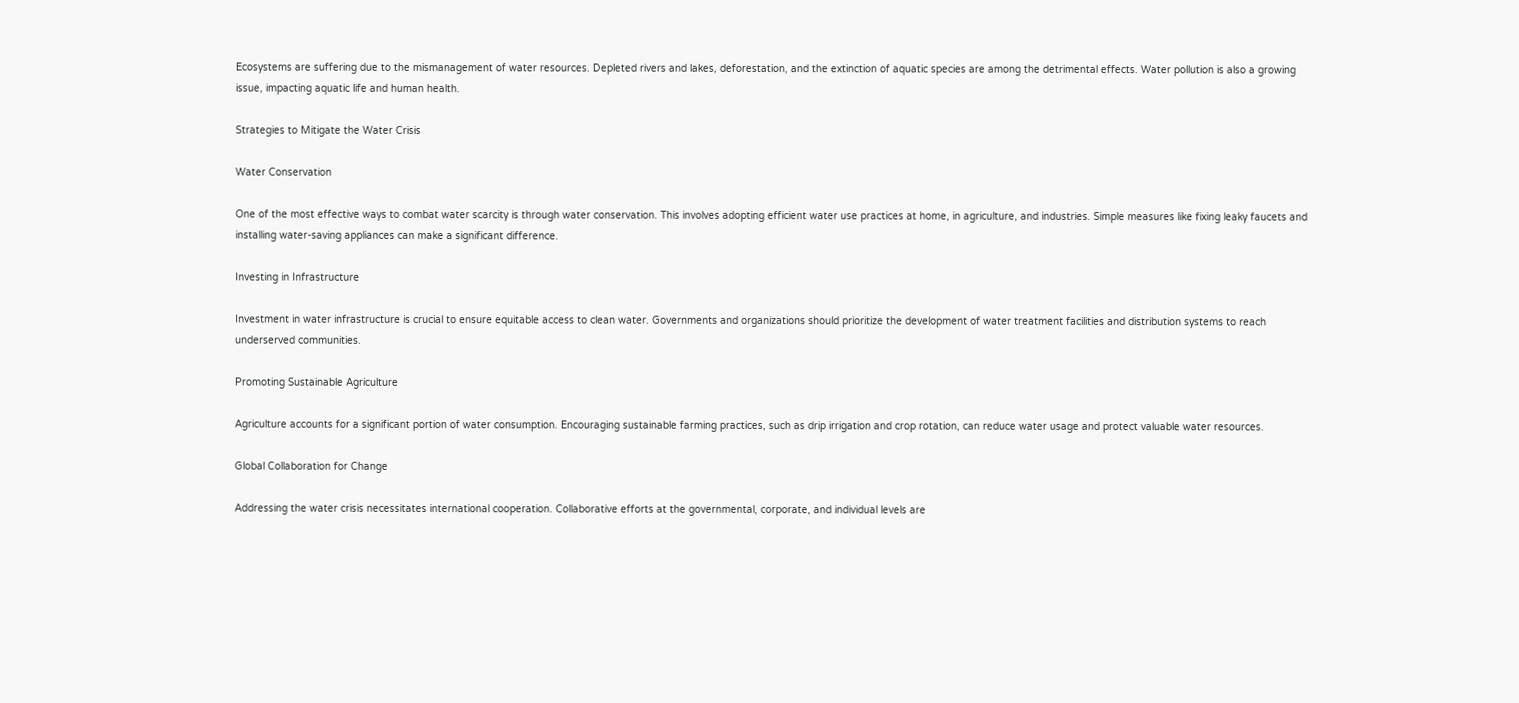Ecosystems are suffering due to the mismanagement of water resources. Depleted rivers and lakes, deforestation, and the extinction of aquatic species are among the detrimental effects. Water pollution is also a growing issue, impacting aquatic life and human health.

Strategies to Mitigate the Water Crisis

Water Conservation

One of the most effective ways to combat water scarcity is through water conservation. This involves adopting efficient water use practices at home, in agriculture, and industries. Simple measures like fixing leaky faucets and installing water-saving appliances can make a significant difference.

Investing in Infrastructure

Investment in water infrastructure is crucial to ensure equitable access to clean water. Governments and organizations should prioritize the development of water treatment facilities and distribution systems to reach underserved communities.

Promoting Sustainable Agriculture

Agriculture accounts for a significant portion of water consumption. Encouraging sustainable farming practices, such as drip irrigation and crop rotation, can reduce water usage and protect valuable water resources.

Global Collaboration for Change

Addressing the water crisis necessitates international cooperation. Collaborative efforts at the governmental, corporate, and individual levels are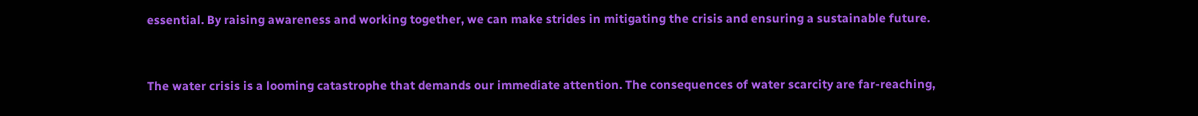essential. By raising awareness and working together, we can make strides in mitigating the crisis and ensuring a sustainable future.


The water crisis is a looming catastrophe that demands our immediate attention. The consequences of water scarcity are far-reaching,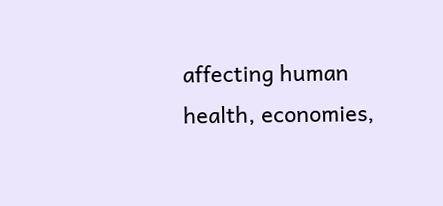affecting human health, economies,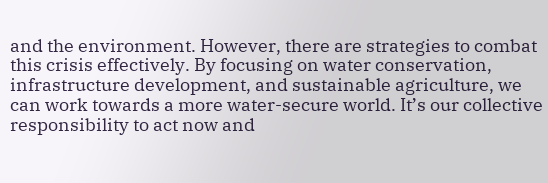and the environment. However, there are strategies to combat this crisis effectively. By focusing on water conservation, infrastructure development, and sustainable agriculture, we can work towards a more water-secure world. It’s our collective responsibility to act now and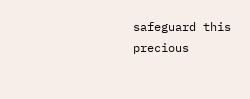safeguard this precious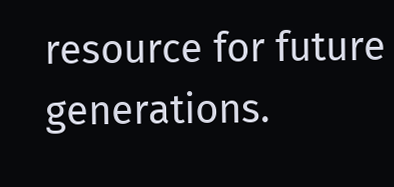resource for future generations.